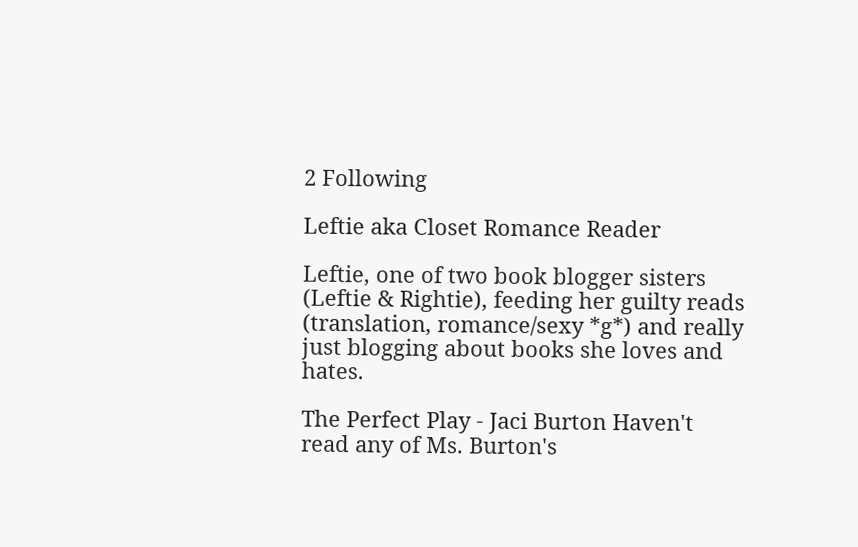2 Following

Leftie aka Closet Romance Reader

Leftie, one of two book blogger sisters (Leftie & Rightie), feeding her guilty reads (translation, romance/sexy *g*) and really just blogging about books she loves and hates.

The Perfect Play - Jaci Burton Haven't read any of Ms. Burton's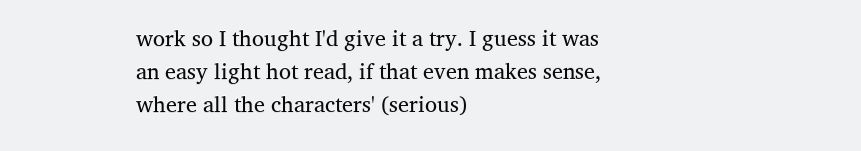work so I thought I'd give it a try. I guess it was an easy light hot read, if that even makes sense, where all the characters' (serious)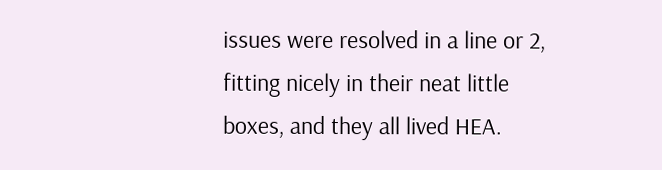issues were resolved in a line or 2, fitting nicely in their neat little boxes, and they all lived HEA.